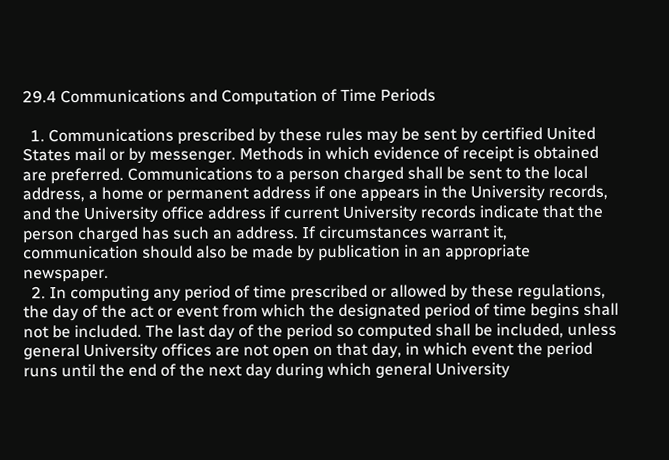29.4 Communications and Computation of Time Periods

  1. Communications prescribed by these rules may be sent by certified United States mail or by messenger. Methods in which evidence of receipt is obtained are preferred. Communications to a person charged shall be sent to the local address, a home or permanent address if one appears in the University records, and the University office address if current University records indicate that the person charged has such an address. If circumstances warrant it, communication should also be made by publication in an appropriate newspaper.
  2. In computing any period of time prescribed or allowed by these regulations, the day of the act or event from which the designated period of time begins shall not be included. The last day of the period so computed shall be included, unless general University offices are not open on that day, in which event the period runs until the end of the next day during which general University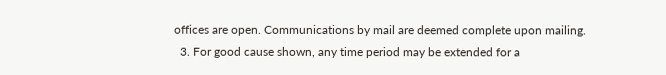offices are open. Communications by mail are deemed complete upon mailing.
  3. For good cause shown, any time period may be extended for a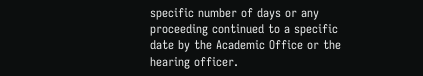specific number of days or any proceeding continued to a specific date by the Academic Office or the hearing officer.